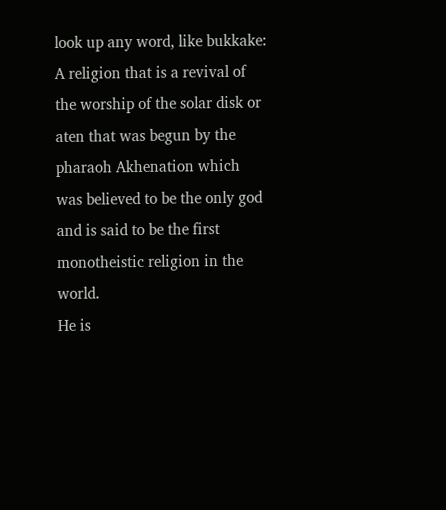look up any word, like bukkake:
A religion that is a revival of the worship of the solar disk or aten that was begun by the pharaoh Akhenation which was believed to be the only god and is said to be the first monotheistic religion in the world.
He is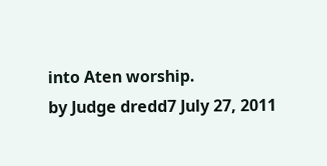into Aten worship.
by Judge dredd7 July 27, 2011